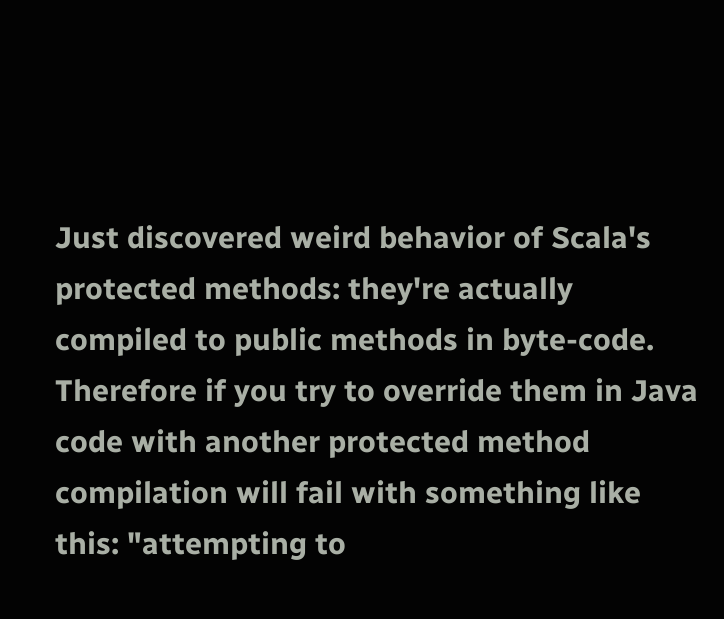Just discovered weird behavior of Scala's protected methods: they're actually compiled to public methods in byte-code. Therefore if you try to override them in Java code with another protected method compilation will fail with something like this: "attempting to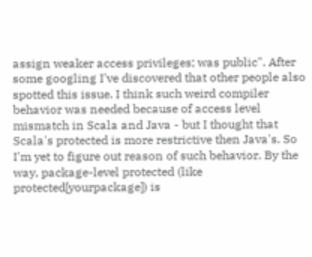assign weaker access privileges; was public". After some googling I've discovered that other people also spotted this issue. I think such weird compiler behavior was needed because of access level mismatch in Scala and Java - but I thought that Scala's protected is more restrictive then Java's. So I'm yet to figure out reason of such behavior. By the way, package-level protected (like protected[yourpackage]) is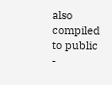also compiled to public -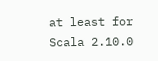at least for Scala 2.10.0